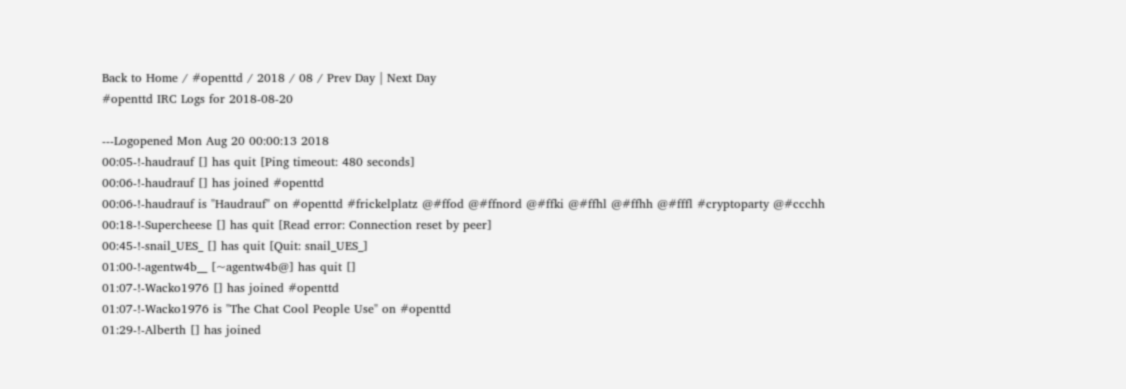Back to Home / #openttd / 2018 / 08 / Prev Day | Next Day
#openttd IRC Logs for 2018-08-20

---Logopened Mon Aug 20 00:00:13 2018
00:05-!-haudrauf [] has quit [Ping timeout: 480 seconds]
00:06-!-haudrauf [] has joined #openttd
00:06-!-haudrauf is "Haudrauf" on #openttd #frickelplatz @#ffod @#ffnord @#ffki @#ffhl @#ffhh @#fffl #cryptoparty @#ccchh
00:18-!-Supercheese [] has quit [Read error: Connection reset by peer]
00:45-!-snail_UES_ [] has quit [Quit: snail_UES_]
01:00-!-agentw4b__ [~agentw4b@] has quit []
01:07-!-Wacko1976 [] has joined #openttd
01:07-!-Wacko1976 is "The Chat Cool People Use" on #openttd
01:29-!-Alberth [] has joined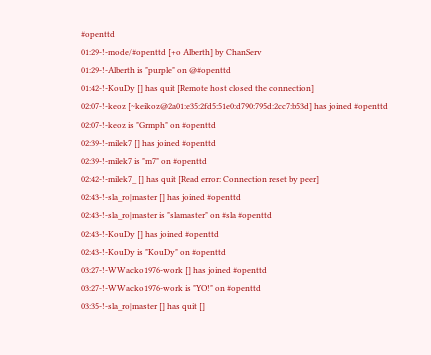#openttd
01:29-!-mode/#openttd [+o Alberth] by ChanServ
01:29-!-Alberth is "purple" on @#openttd
01:42-!-KouDy [] has quit [Remote host closed the connection]
02:07-!-keoz [~keikoz@2a01:e35:2fd5:51e0:d790:795d:2cc7:b53d] has joined #openttd
02:07-!-keoz is "Grmph" on #openttd
02:39-!-milek7 [] has joined #openttd
02:39-!-milek7 is "m7" on #openttd
02:42-!-milek7_ [] has quit [Read error: Connection reset by peer]
02:43-!-sla_ro|master [] has joined #openttd
02:43-!-sla_ro|master is "slamaster" on #sla #openttd
02:43-!-KouDy [] has joined #openttd
02:43-!-KouDy is "KouDy" on #openttd
03:27-!-WWacko1976-work [] has joined #openttd
03:27-!-WWacko1976-work is "YO!" on #openttd
03:35-!-sla_ro|master [] has quit []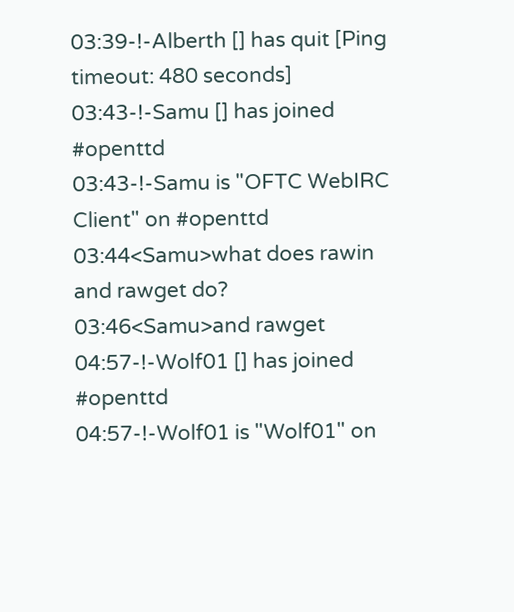03:39-!-Alberth [] has quit [Ping timeout: 480 seconds]
03:43-!-Samu [] has joined #openttd
03:43-!-Samu is "OFTC WebIRC Client" on #openttd
03:44<Samu>what does rawin and rawget do?
03:46<Samu>and rawget
04:57-!-Wolf01 [] has joined #openttd
04:57-!-Wolf01 is "Wolf01" on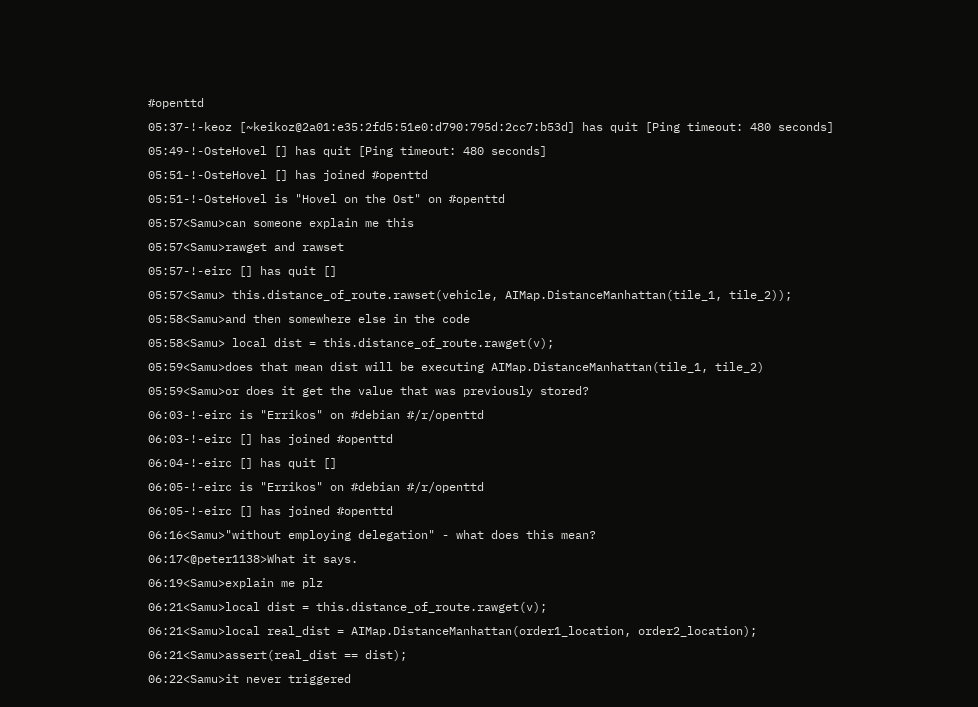#openttd
05:37-!-keoz [~keikoz@2a01:e35:2fd5:51e0:d790:795d:2cc7:b53d] has quit [Ping timeout: 480 seconds]
05:49-!-OsteHovel [] has quit [Ping timeout: 480 seconds]
05:51-!-OsteHovel [] has joined #openttd
05:51-!-OsteHovel is "Hovel on the Ost" on #openttd
05:57<Samu>can someone explain me this
05:57<Samu>rawget and rawset
05:57-!-eirc [] has quit []
05:57<Samu> this.distance_of_route.rawset(vehicle, AIMap.DistanceManhattan(tile_1, tile_2));
05:58<Samu>and then somewhere else in the code
05:58<Samu> local dist = this.distance_of_route.rawget(v);
05:59<Samu>does that mean dist will be executing AIMap.DistanceManhattan(tile_1, tile_2)
05:59<Samu>or does it get the value that was previously stored?
06:03-!-eirc is "Errikos" on #debian #/r/openttd
06:03-!-eirc [] has joined #openttd
06:04-!-eirc [] has quit []
06:05-!-eirc is "Errikos" on #debian #/r/openttd
06:05-!-eirc [] has joined #openttd
06:16<Samu>"without employing delegation" - what does this mean?
06:17<@peter1138>What it says.
06:19<Samu>explain me plz
06:21<Samu>local dist = this.distance_of_route.rawget(v);
06:21<Samu>local real_dist = AIMap.DistanceManhattan(order1_location, order2_location);
06:21<Samu>assert(real_dist == dist);
06:22<Samu>it never triggered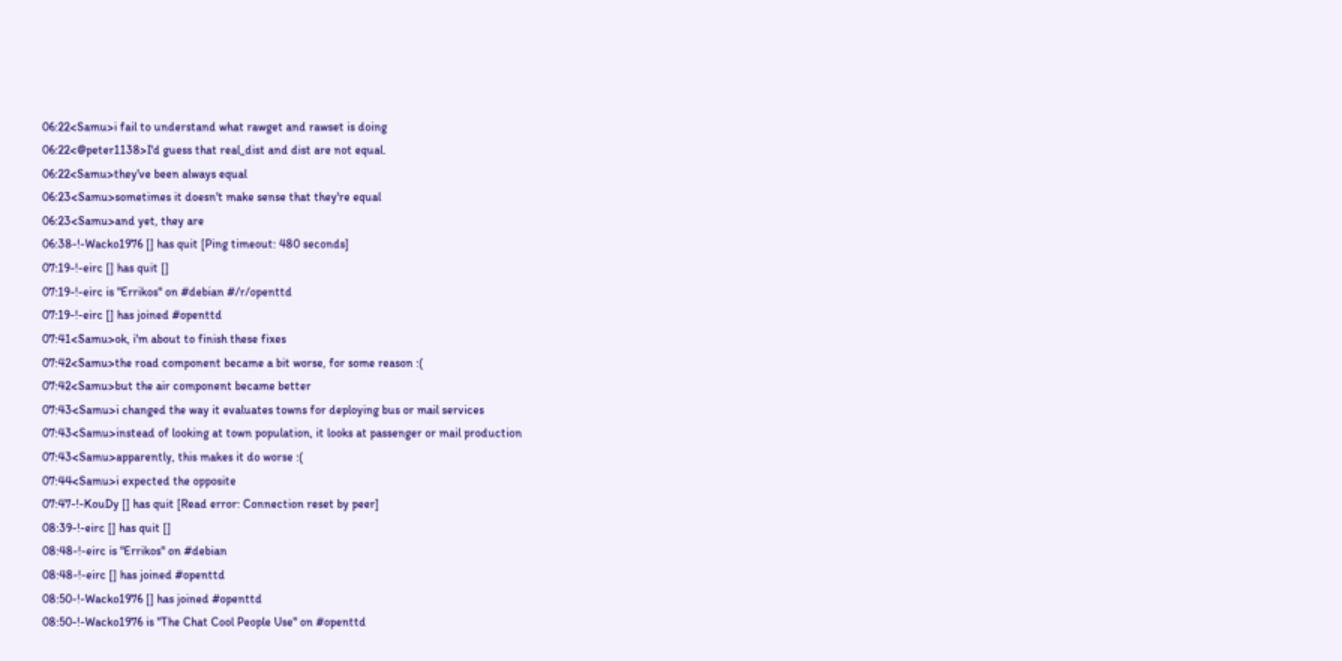06:22<Samu>i fail to understand what rawget and rawset is doing
06:22<@peter1138>I'd guess that real_dist and dist are not equal.
06:22<Samu>they've been always equal
06:23<Samu>sometimes it doesn't make sense that they're equal
06:23<Samu>and yet, they are
06:38-!-Wacko1976 [] has quit [Ping timeout: 480 seconds]
07:19-!-eirc [] has quit []
07:19-!-eirc is "Errikos" on #debian #/r/openttd
07:19-!-eirc [] has joined #openttd
07:41<Samu>ok, i'm about to finish these fixes
07:42<Samu>the road component became a bit worse, for some reason :(
07:42<Samu>but the air component became better
07:43<Samu>i changed the way it evaluates towns for deploying bus or mail services
07:43<Samu>instead of looking at town population, it looks at passenger or mail production
07:43<Samu>apparently, this makes it do worse :(
07:44<Samu>i expected the opposite
07:47-!-KouDy [] has quit [Read error: Connection reset by peer]
08:39-!-eirc [] has quit []
08:48-!-eirc is "Errikos" on #debian
08:48-!-eirc [] has joined #openttd
08:50-!-Wacko1976 [] has joined #openttd
08:50-!-Wacko1976 is "The Chat Cool People Use" on #openttd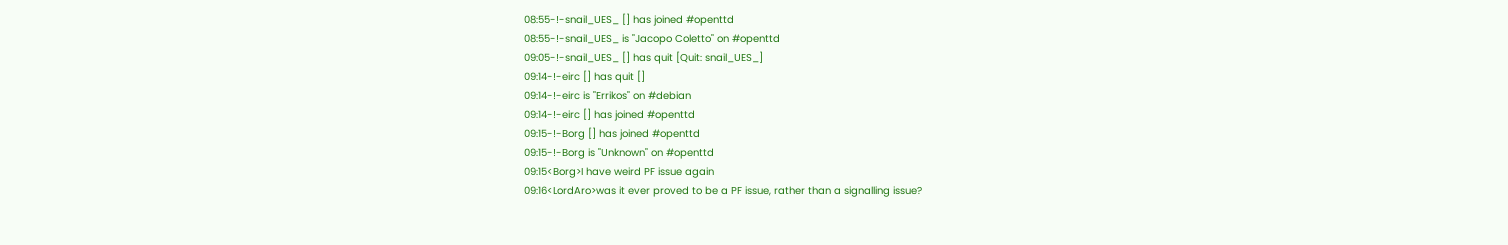08:55-!-snail_UES_ [] has joined #openttd
08:55-!-snail_UES_ is "Jacopo Coletto" on #openttd
09:05-!-snail_UES_ [] has quit [Quit: snail_UES_]
09:14-!-eirc [] has quit []
09:14-!-eirc is "Errikos" on #debian
09:14-!-eirc [] has joined #openttd
09:15-!-Borg [] has joined #openttd
09:15-!-Borg is "Unknown" on #openttd
09:15<Borg>I have weird PF issue again
09:16<LordAro>was it ever proved to be a PF issue, rather than a signalling issue?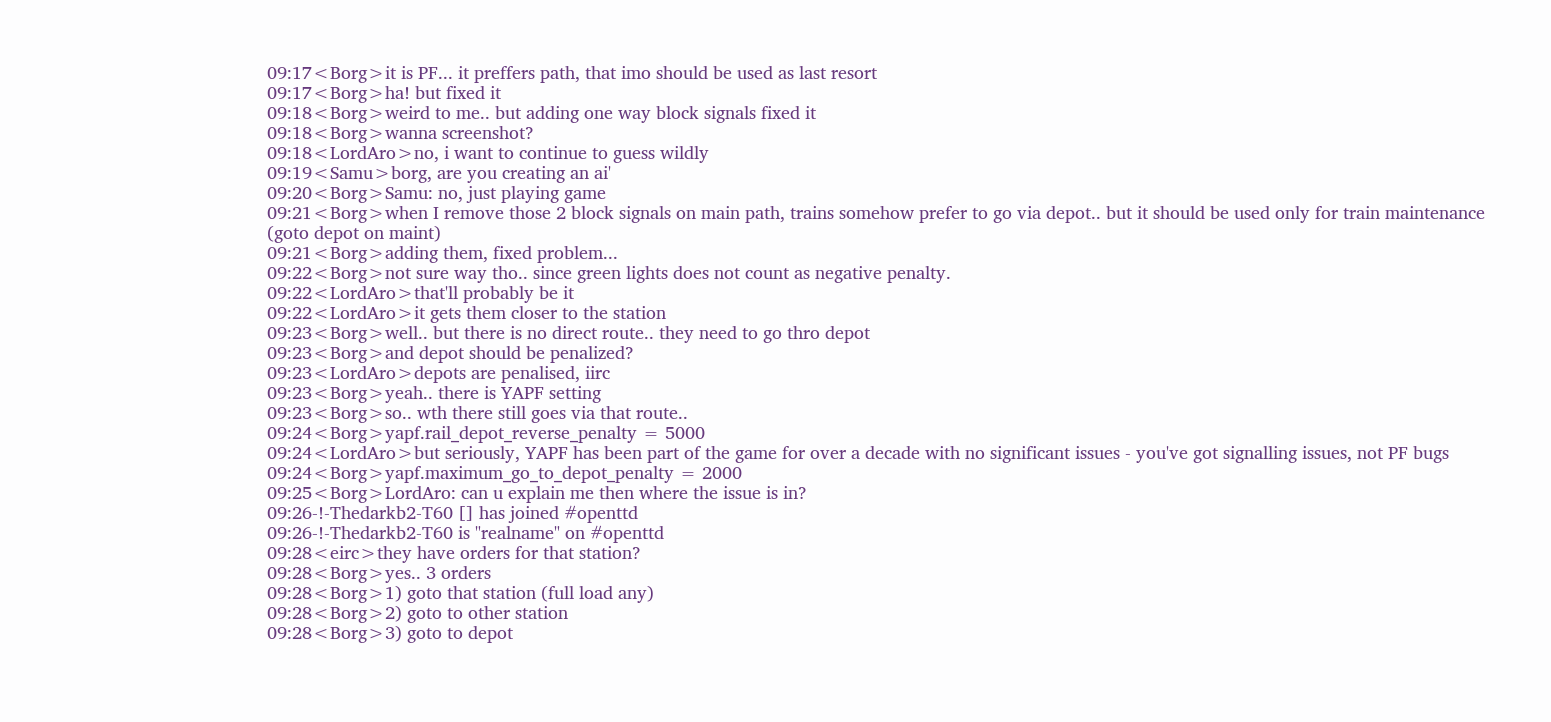09:17<Borg>it is PF... it preffers path, that imo should be used as last resort
09:17<Borg>ha! but fixed it
09:18<Borg>weird to me.. but adding one way block signals fixed it
09:18<Borg>wanna screenshot?
09:18<LordAro>no, i want to continue to guess wildly
09:19<Samu>borg, are you creating an ai'
09:20<Borg>Samu: no, just playing game
09:21<Borg>when I remove those 2 block signals on main path, trains somehow prefer to go via depot.. but it should be used only for train maintenance (goto depot on maint)
09:21<Borg>adding them, fixed problem...
09:22<Borg>not sure way tho.. since green lights does not count as negative penalty.
09:22<LordAro>that'll probably be it
09:22<LordAro>it gets them closer to the station
09:23<Borg>well.. but there is no direct route.. they need to go thro depot
09:23<Borg>and depot should be penalized?
09:23<LordAro>depots are penalised, iirc
09:23<Borg>yeah.. there is YAPF setting
09:23<Borg>so.. wth there still goes via that route..
09:24<Borg>yapf.rail_depot_reverse_penalty = 5000
09:24<LordAro>but seriously, YAPF has been part of the game for over a decade with no significant issues - you've got signalling issues, not PF bugs
09:24<Borg>yapf.maximum_go_to_depot_penalty = 2000
09:25<Borg>LordAro: can u explain me then where the issue is in?
09:26-!-Thedarkb2-T60 [] has joined #openttd
09:26-!-Thedarkb2-T60 is "realname" on #openttd
09:28<eirc>they have orders for that station?
09:28<Borg>yes.. 3 orders
09:28<Borg>1) goto that station (full load any)
09:28<Borg>2) goto to other station
09:28<Borg>3) goto to depot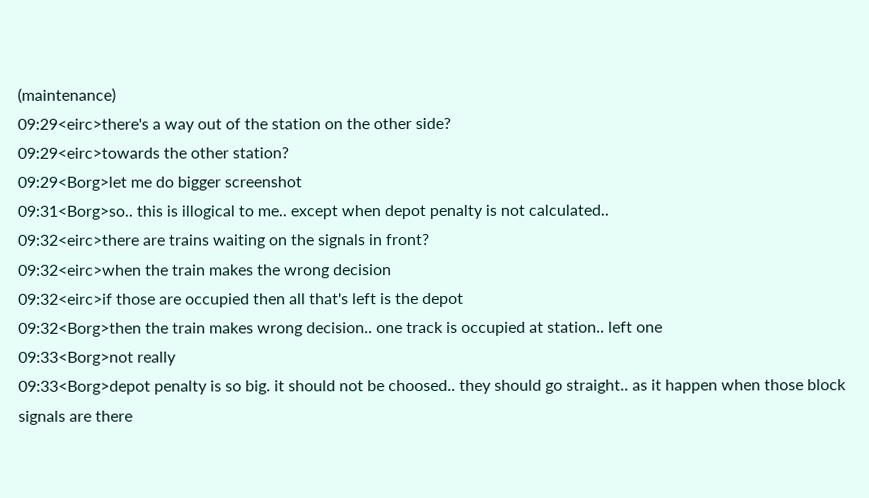(maintenance)
09:29<eirc>there's a way out of the station on the other side?
09:29<eirc>towards the other station?
09:29<Borg>let me do bigger screenshot
09:31<Borg>so.. this is illogical to me.. except when depot penalty is not calculated..
09:32<eirc>there are trains waiting on the signals in front?
09:32<eirc>when the train makes the wrong decision
09:32<eirc>if those are occupied then all that's left is the depot
09:32<Borg>then the train makes wrong decision.. one track is occupied at station.. left one
09:33<Borg>not really
09:33<Borg>depot penalty is so big. it should not be choosed.. they should go straight.. as it happen when those block signals are there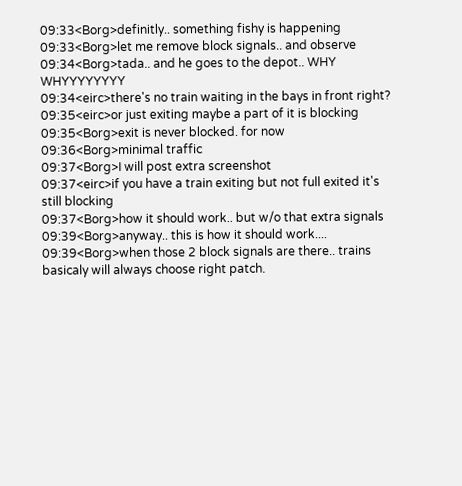09:33<Borg>definitly.. something fishy is happening
09:33<Borg>let me remove block signals.. and observe
09:34<Borg>tada.. and he goes to the depot.. WHY WHYYYYYYYY
09:34<eirc>there's no train waiting in the bays in front right?
09:35<eirc>or just exiting maybe a part of it is blocking
09:35<Borg>exit is never blocked. for now
09:36<Borg>minimal traffic
09:37<Borg>I will post extra screenshot
09:37<eirc>if you have a train exiting but not full exited it's still blocking
09:37<Borg>how it should work.. but w/o that extra signals
09:39<Borg>anyway.. this is how it should work....
09:39<Borg>when those 2 block signals are there.. trains basicaly will always choose right patch.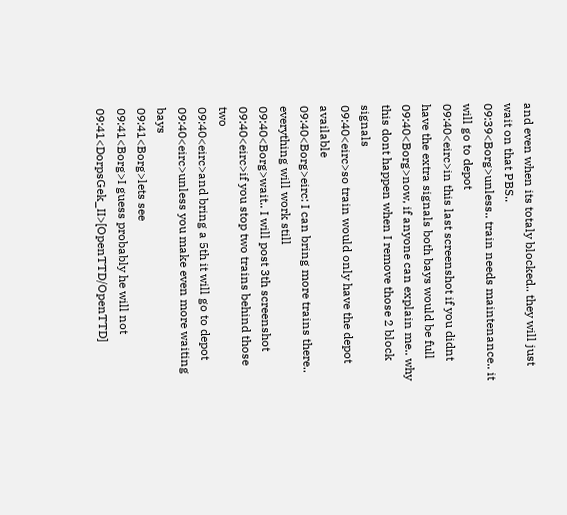and even when its totaly blocked.. they will just wait on that PBS..
09:39<Borg>unless.. train needs maintenance.. it will go to depot
09:40<eirc>in this last screenshot if you didnt have the extra signals both bays would be full
09:40<Borg>now, if anyone can explain me.. why this dont happen when I remove those 2 block signals
09:40<eirc>so train would only have the depot available
09:40<Borg>eirc: I can bring more trains there.. everything will work still
09:40<Borg>wait.. I will post 3th screenshot
09:40<eirc>if you stop two trains behind those two
09:40<eirc>and bring a 5th it will go to depot
09:40<eirc>unless you make even more waiting bays
09:41<Borg>lets see
09:41<Borg>I guess probably he will not
09:41<DorpsGek_II>[OpenTTD/OpenTTD]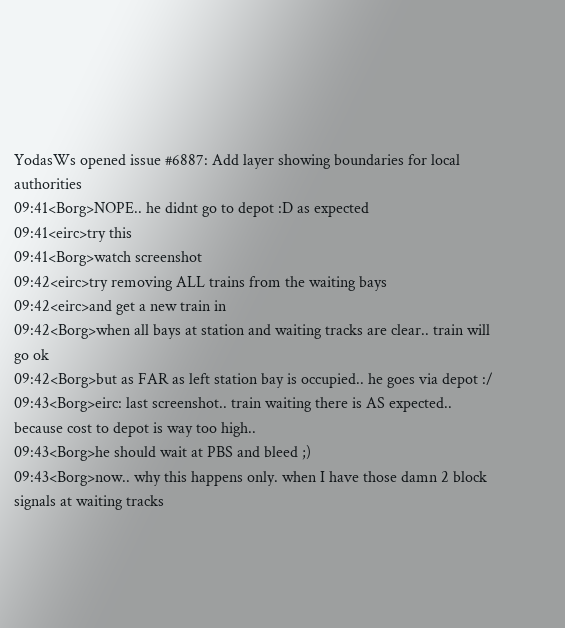YodasWs opened issue #6887: Add layer showing boundaries for local authorities
09:41<Borg>NOPE.. he didnt go to depot :D as expected
09:41<eirc>try this
09:41<Borg>watch screenshot
09:42<eirc>try removing ALL trains from the waiting bays
09:42<eirc>and get a new train in
09:42<Borg>when all bays at station and waiting tracks are clear.. train will go ok
09:42<Borg>but as FAR as left station bay is occupied.. he goes via depot :/
09:43<Borg>eirc: last screenshot.. train waiting there is AS expected.. because cost to depot is way too high..
09:43<Borg>he should wait at PBS and bleed ;)
09:43<Borg>now.. why this happens only. when I have those damn 2 block signals at waiting tracks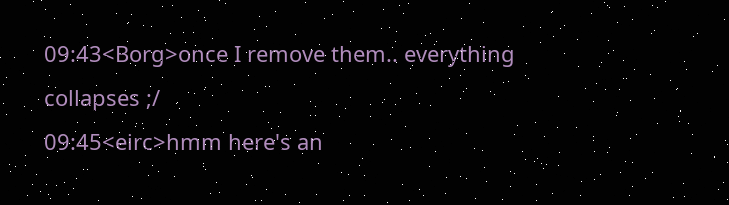09:43<Borg>once I remove them.. everything collapses ;/
09:45<eirc>hmm here's an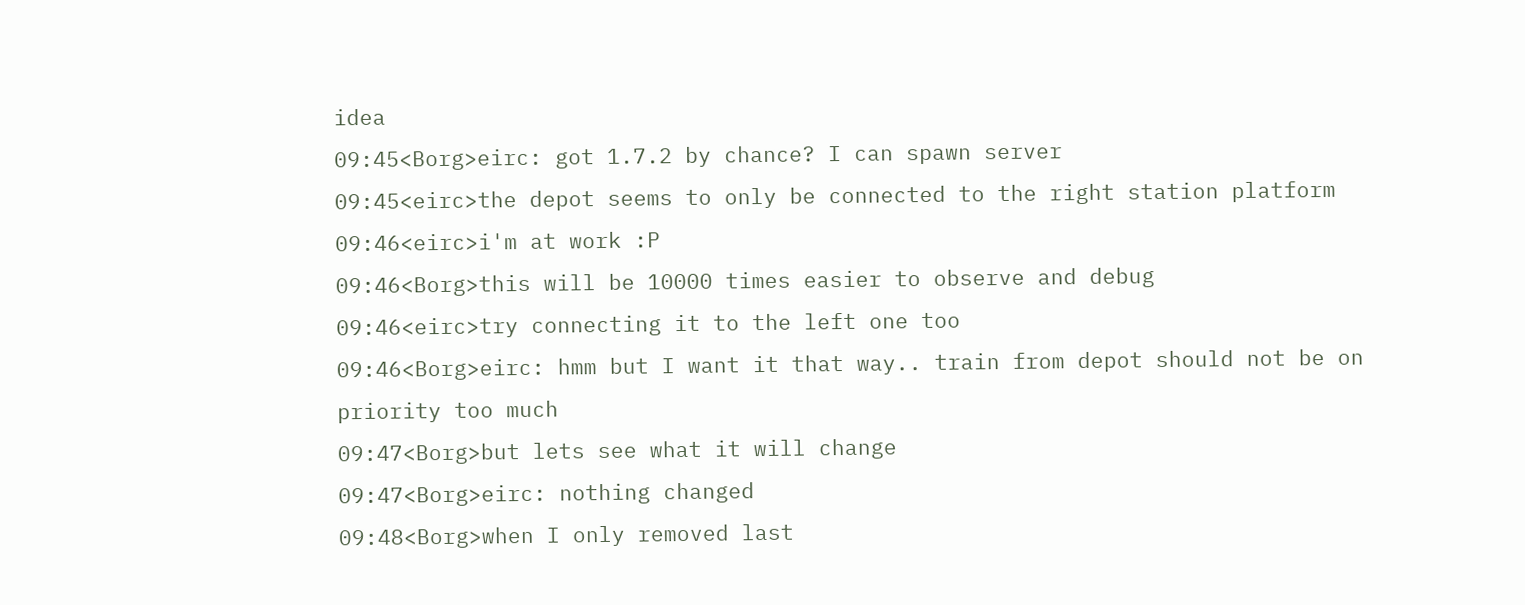idea
09:45<Borg>eirc: got 1.7.2 by chance? I can spawn server
09:45<eirc>the depot seems to only be connected to the right station platform
09:46<eirc>i'm at work :P
09:46<Borg>this will be 10000 times easier to observe and debug
09:46<eirc>try connecting it to the left one too
09:46<Borg>eirc: hmm but I want it that way.. train from depot should not be on priority too much
09:47<Borg>but lets see what it will change
09:47<Borg>eirc: nothing changed
09:48<Borg>when I only removed last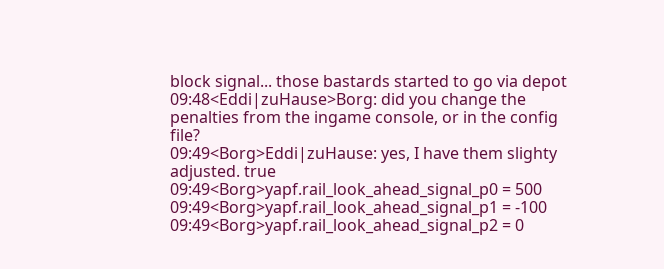block signal... those bastards started to go via depot
09:48<Eddi|zuHause>Borg: did you change the penalties from the ingame console, or in the config file?
09:49<Borg>Eddi|zuHause: yes, I have them slighty adjusted. true
09:49<Borg>yapf.rail_look_ahead_signal_p0 = 500
09:49<Borg>yapf.rail_look_ahead_signal_p1 = -100
09:49<Borg>yapf.rail_look_ahead_signal_p2 = 0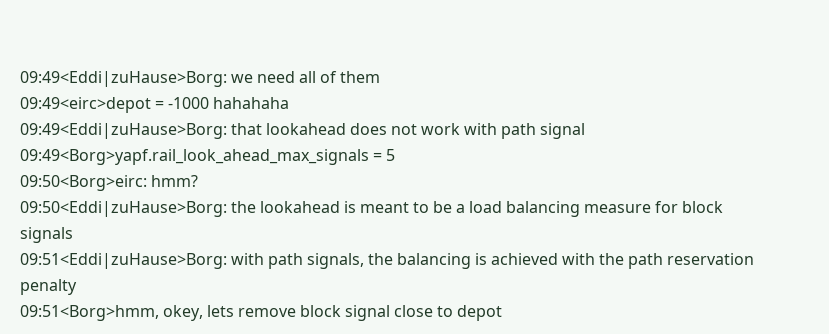09:49<Eddi|zuHause>Borg: we need all of them
09:49<eirc>depot = -1000 hahahaha
09:49<Eddi|zuHause>Borg: that lookahead does not work with path signal
09:49<Borg>yapf.rail_look_ahead_max_signals = 5
09:50<Borg>eirc: hmm?
09:50<Eddi|zuHause>Borg: the lookahead is meant to be a load balancing measure for block signals
09:51<Eddi|zuHause>Borg: with path signals, the balancing is achieved with the path reservation penalty
09:51<Borg>hmm, okey, lets remove block signal close to depot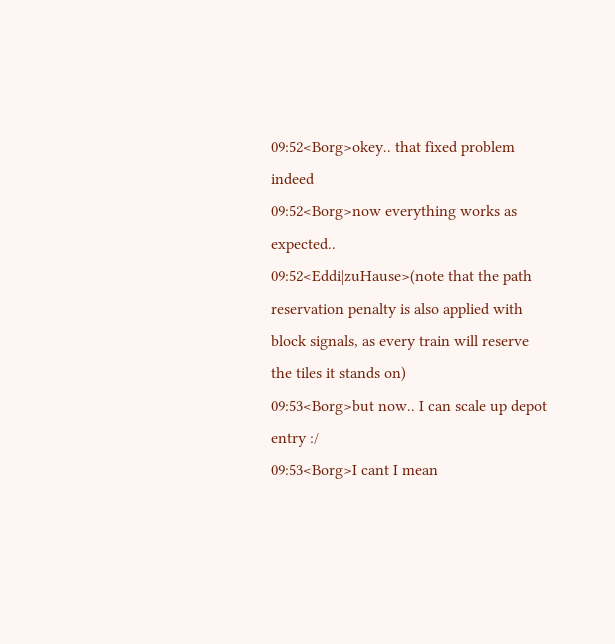09:52<Borg>okey.. that fixed problem indeed
09:52<Borg>now everything works as expected..
09:52<Eddi|zuHause>(note that the path reservation penalty is also applied with block signals, as every train will reserve the tiles it stands on)
09:53<Borg>but now.. I can scale up depot entry :/
09:53<Borg>I cant I mean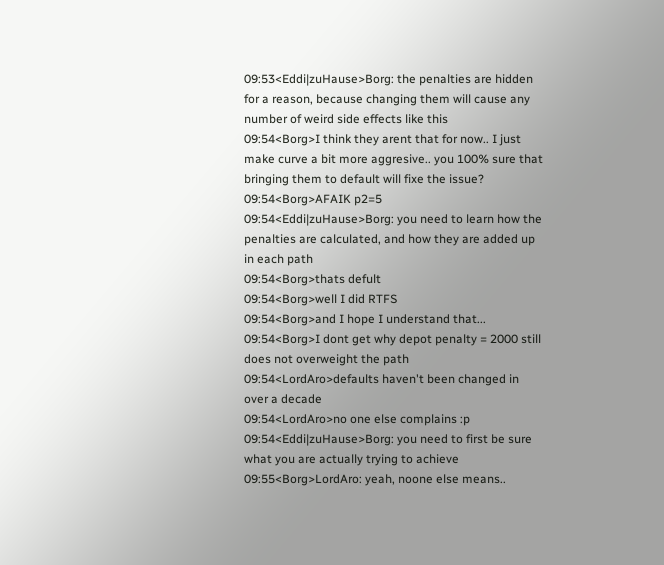09:53<Eddi|zuHause>Borg: the penalties are hidden for a reason, because changing them will cause any number of weird side effects like this
09:54<Borg>I think they arent that for now.. I just make curve a bit more aggresive.. you 100% sure that bringing them to default will fixe the issue?
09:54<Borg>AFAIK p2=5
09:54<Eddi|zuHause>Borg: you need to learn how the penalties are calculated, and how they are added up in each path
09:54<Borg>thats defult
09:54<Borg>well I did RTFS
09:54<Borg>and I hope I understand that...
09:54<Borg>I dont get why depot penalty = 2000 still does not overweight the path
09:54<LordAro>defaults haven't been changed in over a decade
09:54<LordAro>no one else complains :p
09:54<Eddi|zuHause>Borg: you need to first be sure what you are actually trying to achieve
09:55<Borg>LordAro: yeah, noone else means..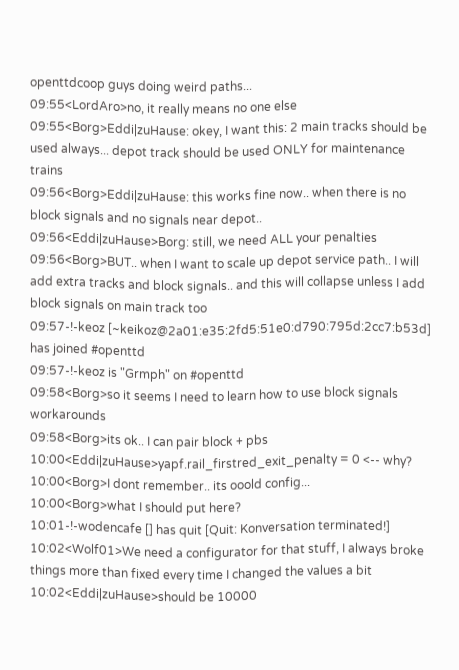openttdcoop guys doing weird paths...
09:55<LordAro>no, it really means no one else
09:55<Borg>Eddi|zuHause: okey, I want this: 2 main tracks should be used always... depot track should be used ONLY for maintenance trains
09:56<Borg>Eddi|zuHause: this works fine now.. when there is no block signals and no signals near depot..
09:56<Eddi|zuHause>Borg: still, we need ALL your penalties
09:56<Borg>BUT.. when I want to scale up depot service path.. I will add extra tracks and block signals.. and this will collapse unless I add block signals on main track too
09:57-!-keoz [~keikoz@2a01:e35:2fd5:51e0:d790:795d:2cc7:b53d] has joined #openttd
09:57-!-keoz is "Grmph" on #openttd
09:58<Borg>so it seems I need to learn how to use block signals workarounds
09:58<Borg>its ok.. I can pair block + pbs
10:00<Eddi|zuHause>yapf.rail_firstred_exit_penalty = 0 <-- why?
10:00<Borg>I dont remember.. its ooold config...
10:00<Borg>what I should put here?
10:01-!-wodencafe [] has quit [Quit: Konversation terminated!]
10:02<Wolf01>We need a configurator for that stuff, I always broke things more than fixed every time I changed the values a bit
10:02<Eddi|zuHause>should be 10000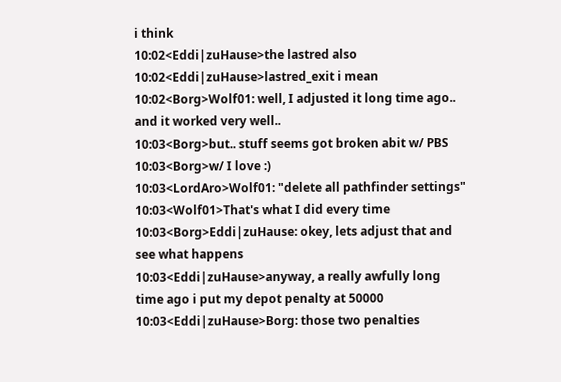i think
10:02<Eddi|zuHause>the lastred also
10:02<Eddi|zuHause>lastred_exit i mean
10:02<Borg>Wolf01: well, I adjusted it long time ago.. and it worked very well..
10:03<Borg>but.. stuff seems got broken abit w/ PBS
10:03<Borg>w/ I love :)
10:03<LordAro>Wolf01: "delete all pathfinder settings"
10:03<Wolf01>That's what I did every time
10:03<Borg>Eddi|zuHause: okey, lets adjust that and see what happens
10:03<Eddi|zuHause>anyway, a really awfully long time ago i put my depot penalty at 50000
10:03<Eddi|zuHause>Borg: those two penalties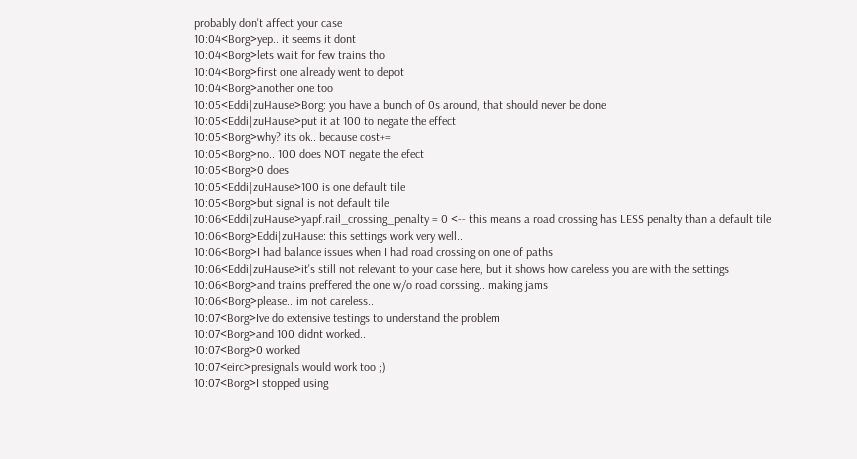probably don't affect your case
10:04<Borg>yep.. it seems it dont
10:04<Borg>lets wait for few trains tho
10:04<Borg>first one already went to depot
10:04<Borg>another one too
10:05<Eddi|zuHause>Borg: you have a bunch of 0s around, that should never be done
10:05<Eddi|zuHause>put it at 100 to negate the effect
10:05<Borg>why? its ok.. because cost+=
10:05<Borg>no.. 100 does NOT negate the efect
10:05<Borg>0 does
10:05<Eddi|zuHause>100 is one default tile
10:05<Borg>but signal is not default tile
10:06<Eddi|zuHause>yapf.rail_crossing_penalty = 0 <-- this means a road crossing has LESS penalty than a default tile
10:06<Borg>Eddi|zuHause: this settings work very well..
10:06<Borg>I had balance issues when I had road crossing on one of paths
10:06<Eddi|zuHause>it's still not relevant to your case here, but it shows how careless you are with the settings
10:06<Borg>and trains preffered the one w/o road corssing.. making jams
10:06<Borg>please.. im not careless..
10:07<Borg>Ive do extensive testings to understand the problem
10:07<Borg>and 100 didnt worked..
10:07<Borg>0 worked
10:07<eirc>presignals would work too ;)
10:07<Borg>I stopped using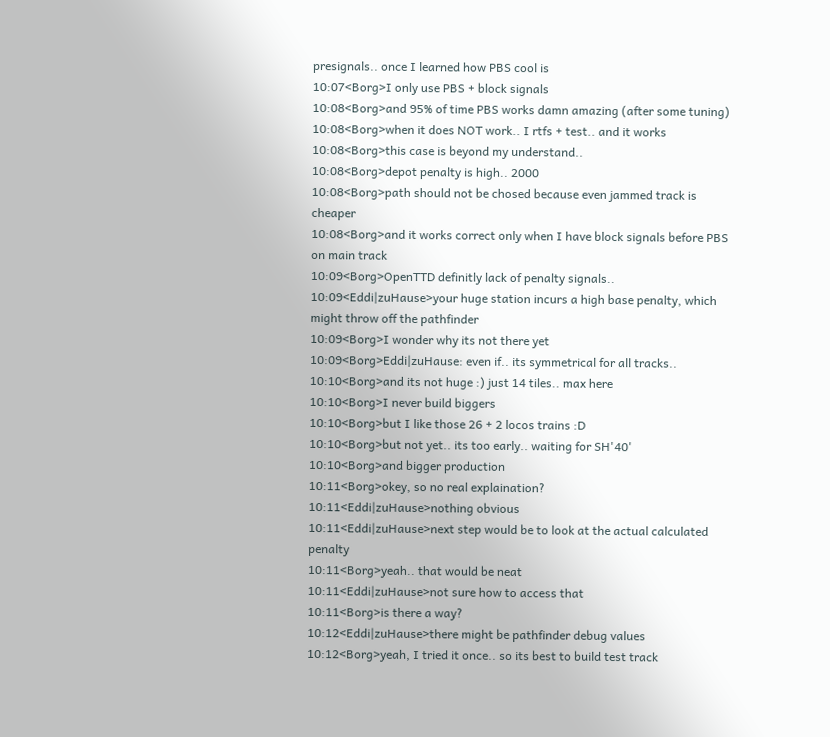presignals.. once I learned how PBS cool is
10:07<Borg>I only use PBS + block signals
10:08<Borg>and 95% of time PBS works damn amazing (after some tuning)
10:08<Borg>when it does NOT work.. I rtfs + test.. and it works
10:08<Borg>this case is beyond my understand..
10:08<Borg>depot penalty is high.. 2000
10:08<Borg>path should not be chosed because even jammed track is cheaper
10:08<Borg>and it works correct only when I have block signals before PBS on main track
10:09<Borg>OpenTTD definitly lack of penalty signals..
10:09<Eddi|zuHause>your huge station incurs a high base penalty, which might throw off the pathfinder
10:09<Borg>I wonder why its not there yet
10:09<Borg>Eddi|zuHause: even if.. its symmetrical for all tracks..
10:10<Borg>and its not huge :) just 14 tiles.. max here
10:10<Borg>I never build biggers
10:10<Borg>but I like those 26 + 2 locos trains :D
10:10<Borg>but not yet.. its too early.. waiting for SH'40'
10:10<Borg>and bigger production
10:11<Borg>okey, so no real explaination?
10:11<Eddi|zuHause>nothing obvious
10:11<Eddi|zuHause>next step would be to look at the actual calculated penalty
10:11<Borg>yeah.. that would be neat
10:11<Eddi|zuHause>not sure how to access that
10:11<Borg>is there a way?
10:12<Eddi|zuHause>there might be pathfinder debug values
10:12<Borg>yeah, I tried it once.. so its best to build test track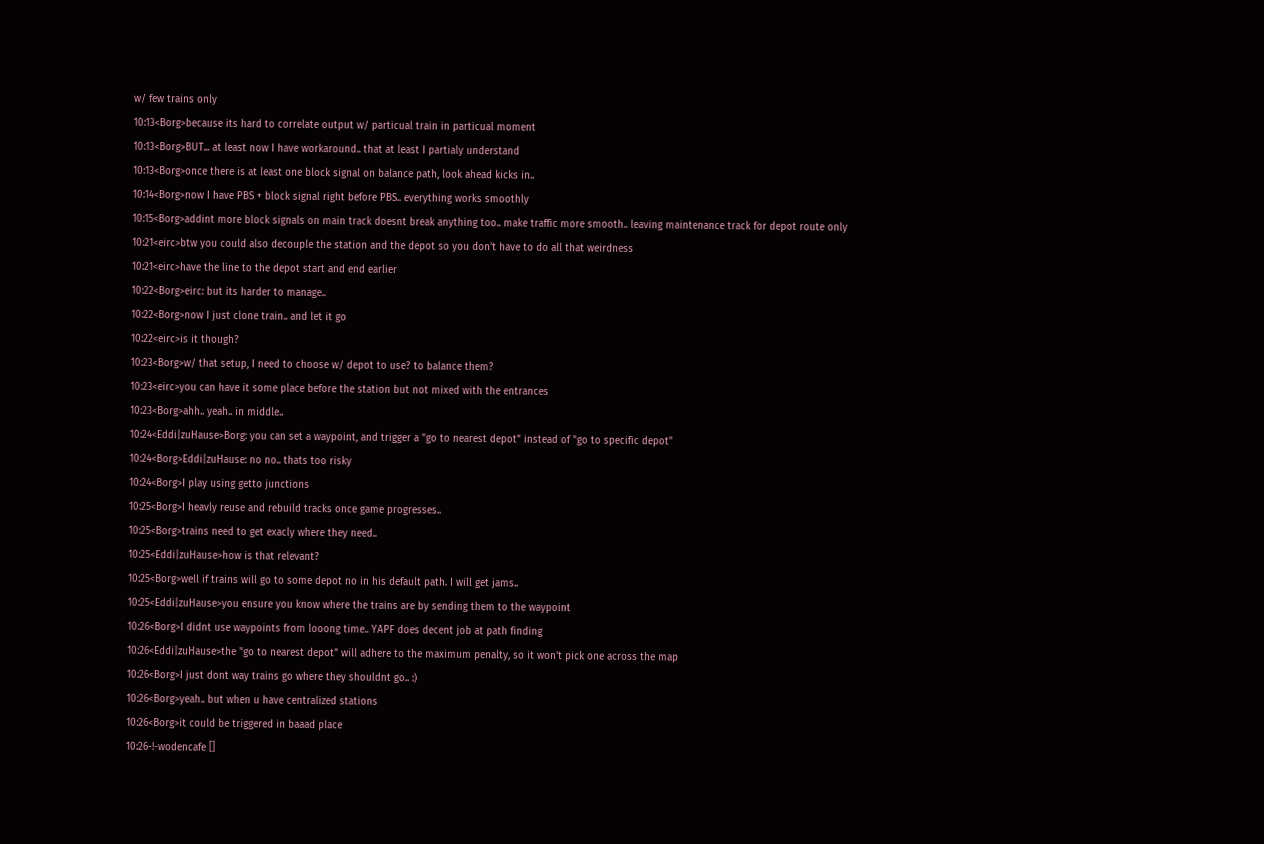w/ few trains only
10:13<Borg>because its hard to correlate output w/ particual train in particual moment
10:13<Borg>BUT... at least now I have workaround.. that at least I partialy understand
10:13<Borg>once there is at least one block signal on balance path, look ahead kicks in..
10:14<Borg>now I have PBS + block signal right before PBS.. everything works smoothly
10:15<Borg>addint more block signals on main track doesnt break anything too.. make traffic more smooth.. leaving maintenance track for depot route only
10:21<eirc>btw you could also decouple the station and the depot so you don't have to do all that weirdness
10:21<eirc>have the line to the depot start and end earlier
10:22<Borg>eirc: but its harder to manage..
10:22<Borg>now I just clone train.. and let it go
10:22<eirc>is it though?
10:23<Borg>w/ that setup, I need to choose w/ depot to use? to balance them?
10:23<eirc>you can have it some place before the station but not mixed with the entrances
10:23<Borg>ahh.. yeah.. in middle..
10:24<Eddi|zuHause>Borg: you can set a waypoint, and trigger a "go to nearest depot" instead of "go to specific depot"
10:24<Borg>Eddi|zuHause: no no.. thats too risky
10:24<Borg>I play using getto junctions
10:25<Borg>I heavly reuse and rebuild tracks once game progresses..
10:25<Borg>trains need to get exacly where they need..
10:25<Eddi|zuHause>how is that relevant?
10:25<Borg>well if trains will go to some depot no in his default path. I will get jams..
10:25<Eddi|zuHause>you ensure you know where the trains are by sending them to the waypoint
10:26<Borg>I didnt use waypoints from looong time.. YAPF does decent job at path finding
10:26<Eddi|zuHause>the "go to nearest depot" will adhere to the maximum penalty, so it won't pick one across the map
10:26<Borg>I just dont way trains go where they shouldnt go.. :)
10:26<Borg>yeah.. but when u have centralized stations
10:26<Borg>it could be triggered in baaad place
10:26-!-wodencafe []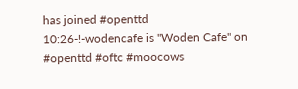has joined #openttd
10:26-!-wodencafe is "Woden Cafe" on #openttd #oftc #moocows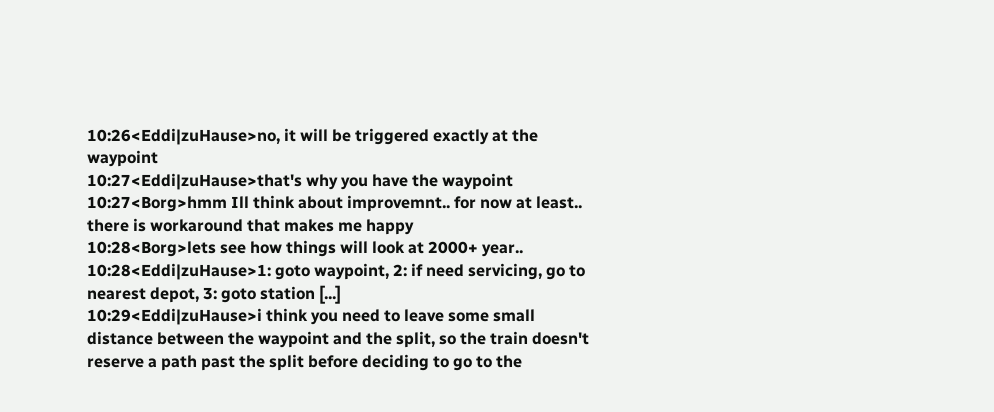10:26<Eddi|zuHause>no, it will be triggered exactly at the waypoint
10:27<Eddi|zuHause>that's why you have the waypoint
10:27<Borg>hmm Ill think about improvemnt.. for now at least.. there is workaround that makes me happy
10:28<Borg>lets see how things will look at 2000+ year..
10:28<Eddi|zuHause>1: goto waypoint, 2: if need servicing, go to nearest depot, 3: goto station [...]
10:29<Eddi|zuHause>i think you need to leave some small distance between the waypoint and the split, so the train doesn't reserve a path past the split before deciding to go to the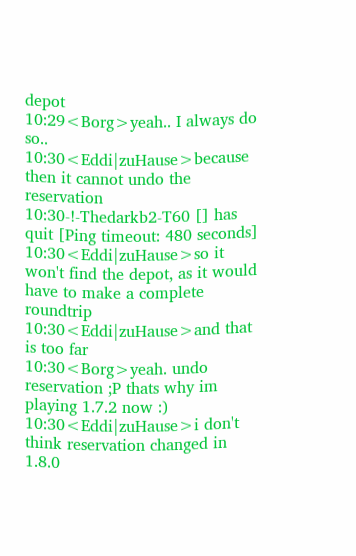depot
10:29<Borg>yeah.. I always do so..
10:30<Eddi|zuHause>because then it cannot undo the reservation
10:30-!-Thedarkb2-T60 [] has quit [Ping timeout: 480 seconds]
10:30<Eddi|zuHause>so it won't find the depot, as it would have to make a complete roundtrip
10:30<Eddi|zuHause>and that is too far
10:30<Borg>yeah. undo reservation ;P thats why im playing 1.7.2 now :)
10:30<Eddi|zuHause>i don't think reservation changed in 1.8.0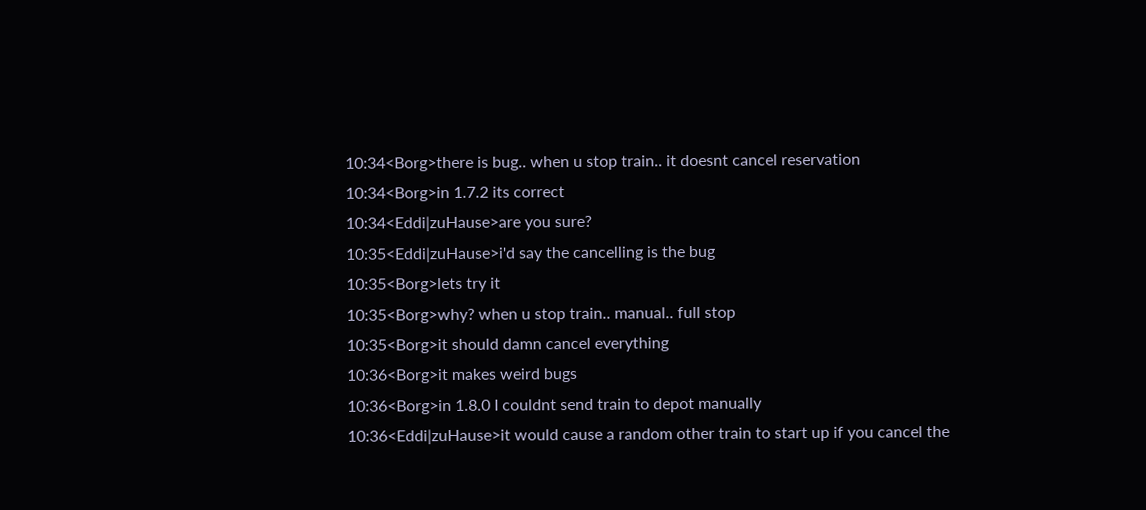10:34<Borg>there is bug.. when u stop train.. it doesnt cancel reservation
10:34<Borg>in 1.7.2 its correct
10:34<Eddi|zuHause>are you sure?
10:35<Eddi|zuHause>i'd say the cancelling is the bug
10:35<Borg>lets try it
10:35<Borg>why? when u stop train.. manual.. full stop
10:35<Borg>it should damn cancel everything
10:36<Borg>it makes weird bugs
10:36<Borg>in 1.8.0 I couldnt send train to depot manually
10:36<Eddi|zuHause>it would cause a random other train to start up if you cancel the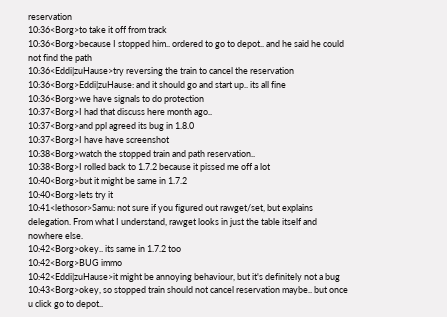reservation
10:36<Borg>to take it off from track
10:36<Borg>because I stopped him.. ordered to go to depot.. and he said he could not find the path
10:36<Eddi|zuHause>try reversing the train to cancel the reservation
10:36<Borg>Eddi|zuHause: and it should go and start up.. its all fine
10:36<Borg>we have signals to do protection
10:37<Borg>I had that discuss here month ago..
10:37<Borg>and ppl agreed its bug in 1.8.0
10:37<Borg>I have have screenshot
10:38<Borg>watch the stopped train and path reservation..
10:38<Borg>I rolled back to 1.7.2 because it pissed me off a lot
10:40<Borg>but it might be same in 1.7.2
10:40<Borg>lets try it
10:41<lethosor>Samu: not sure if you figured out rawget/set, but explains delegation. From what I understand, rawget looks in just the table itself and nowhere else.
10:42<Borg>okey.. its same in 1.7.2 too
10:42<Borg>BUG immo
10:42<Eddi|zuHause>it might be annoying behaviour, but it's definitely not a bug
10:43<Borg>okey, so stopped train should not cancel reservation maybe.. but once u click go to depot..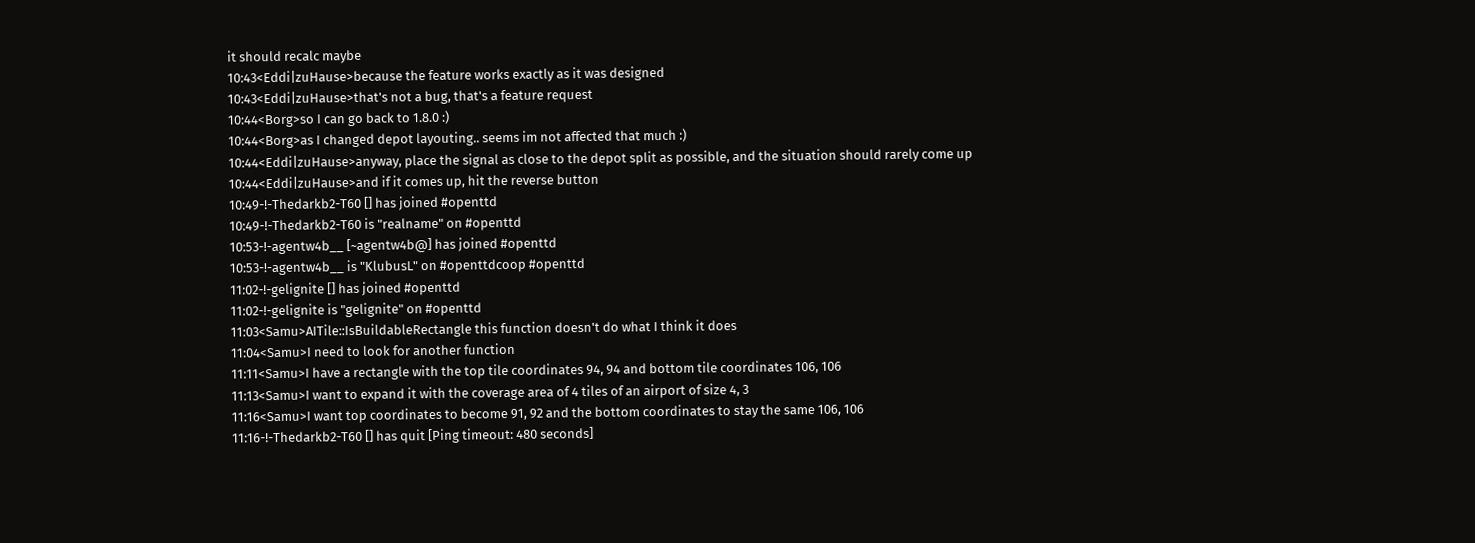it should recalc maybe
10:43<Eddi|zuHause>because the feature works exactly as it was designed
10:43<Eddi|zuHause>that's not a bug, that's a feature request
10:44<Borg>so I can go back to 1.8.0 :)
10:44<Borg>as I changed depot layouting.. seems im not affected that much :)
10:44<Eddi|zuHause>anyway, place the signal as close to the depot split as possible, and the situation should rarely come up
10:44<Eddi|zuHause>and if it comes up, hit the reverse button
10:49-!-Thedarkb2-T60 [] has joined #openttd
10:49-!-Thedarkb2-T60 is "realname" on #openttd
10:53-!-agentw4b__ [~agentw4b@] has joined #openttd
10:53-!-agentw4b__ is "KlubusL" on #openttdcoop #openttd
11:02-!-gelignite [] has joined #openttd
11:02-!-gelignite is "gelignite" on #openttd
11:03<Samu>AITile::IsBuildableRectangle this function doesn't do what I think it does
11:04<Samu>I need to look for another function
11:11<Samu>I have a rectangle with the top tile coordinates 94, 94 and bottom tile coordinates 106, 106
11:13<Samu>I want to expand it with the coverage area of 4 tiles of an airport of size 4, 3
11:16<Samu>I want top coordinates to become 91, 92 and the bottom coordinates to stay the same 106, 106
11:16-!-Thedarkb2-T60 [] has quit [Ping timeout: 480 seconds]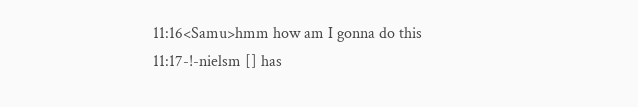11:16<Samu>hmm how am I gonna do this
11:17-!-nielsm [] has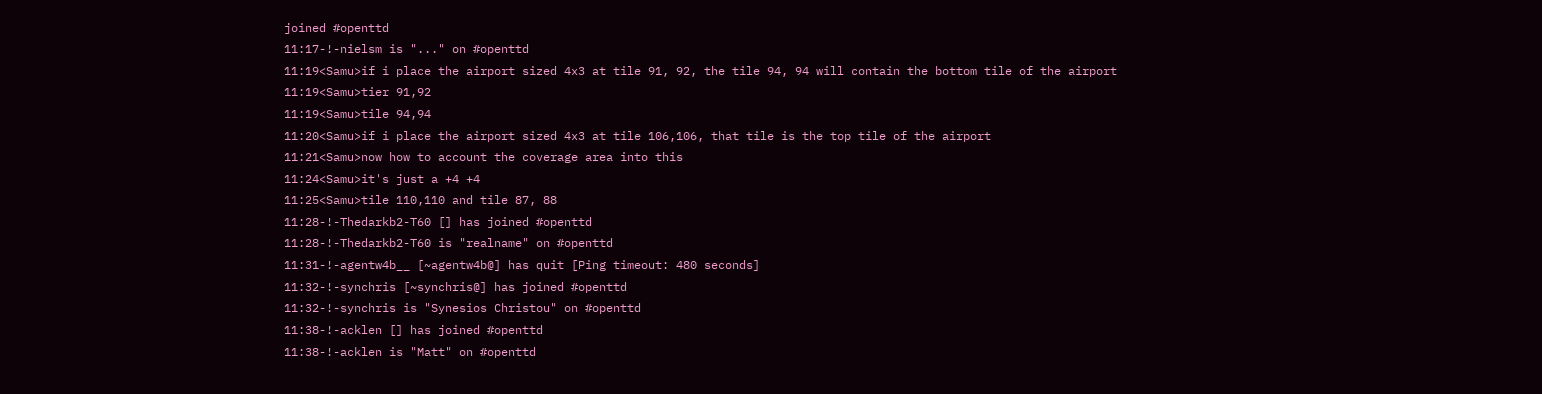joined #openttd
11:17-!-nielsm is "..." on #openttd
11:19<Samu>if i place the airport sized 4x3 at tile 91, 92, the tile 94, 94 will contain the bottom tile of the airport
11:19<Samu>tier 91,92
11:19<Samu>tile 94,94
11:20<Samu>if i place the airport sized 4x3 at tile 106,106, that tile is the top tile of the airport
11:21<Samu>now how to account the coverage area into this
11:24<Samu>it's just a +4 +4
11:25<Samu>tile 110,110 and tile 87, 88
11:28-!-Thedarkb2-T60 [] has joined #openttd
11:28-!-Thedarkb2-T60 is "realname" on #openttd
11:31-!-agentw4b__ [~agentw4b@] has quit [Ping timeout: 480 seconds]
11:32-!-synchris [~synchris@] has joined #openttd
11:32-!-synchris is "Synesios Christou" on #openttd
11:38-!-acklen [] has joined #openttd
11:38-!-acklen is "Matt" on #openttd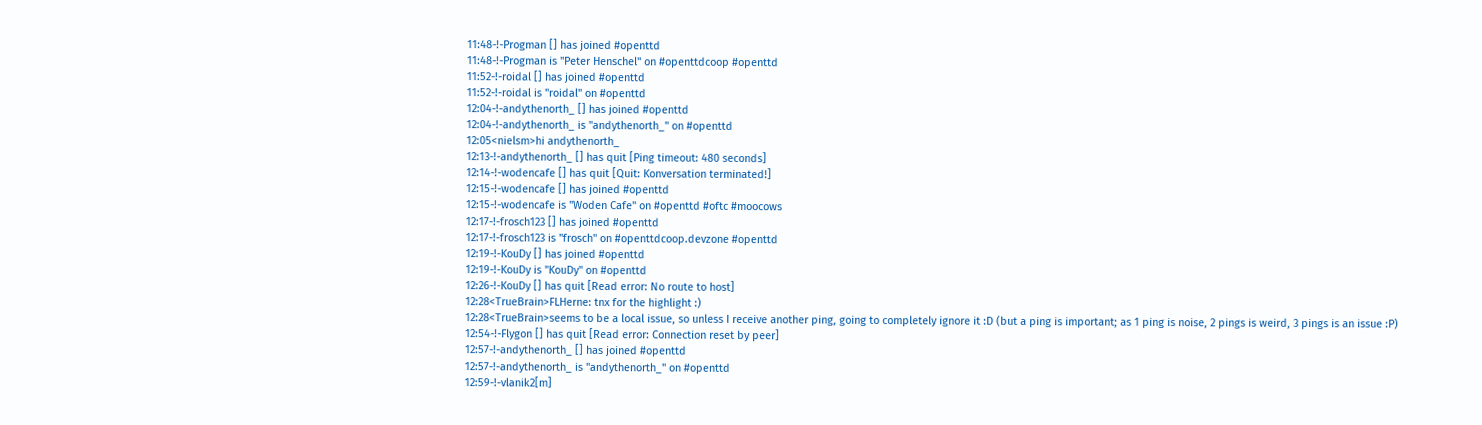11:48-!-Progman [] has joined #openttd
11:48-!-Progman is "Peter Henschel" on #openttdcoop #openttd
11:52-!-roidal [] has joined #openttd
11:52-!-roidal is "roidal" on #openttd
12:04-!-andythenorth_ [] has joined #openttd
12:04-!-andythenorth_ is "andythenorth_" on #openttd
12:05<nielsm>hi andythenorth_
12:13-!-andythenorth_ [] has quit [Ping timeout: 480 seconds]
12:14-!-wodencafe [] has quit [Quit: Konversation terminated!]
12:15-!-wodencafe [] has joined #openttd
12:15-!-wodencafe is "Woden Cafe" on #openttd #oftc #moocows
12:17-!-frosch123 [] has joined #openttd
12:17-!-frosch123 is "frosch" on #openttdcoop.devzone #openttd
12:19-!-KouDy [] has joined #openttd
12:19-!-KouDy is "KouDy" on #openttd
12:26-!-KouDy [] has quit [Read error: No route to host]
12:28<TrueBrain>FLHerne: tnx for the highlight :)
12:28<TrueBrain>seems to be a local issue, so unless I receive another ping, going to completely ignore it :D (but a ping is important; as 1 ping is noise, 2 pings is weird, 3 pings is an issue :P)
12:54-!-Flygon [] has quit [Read error: Connection reset by peer]
12:57-!-andythenorth_ [] has joined #openttd
12:57-!-andythenorth_ is "andythenorth_" on #openttd
12:59-!-vlanik2[m]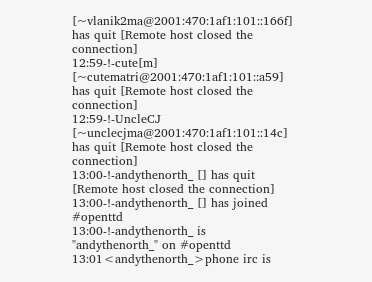[~vlanik2ma@2001:470:1af1:101::166f] has quit [Remote host closed the connection]
12:59-!-cute[m] [~cutematri@2001:470:1af1:101::a59] has quit [Remote host closed the connection]
12:59-!-UncleCJ [~unclecjma@2001:470:1af1:101::14c] has quit [Remote host closed the connection]
13:00-!-andythenorth_ [] has quit [Remote host closed the connection]
13:00-!-andythenorth_ [] has joined #openttd
13:00-!-andythenorth_ is "andythenorth_" on #openttd
13:01<andythenorth_>phone irc is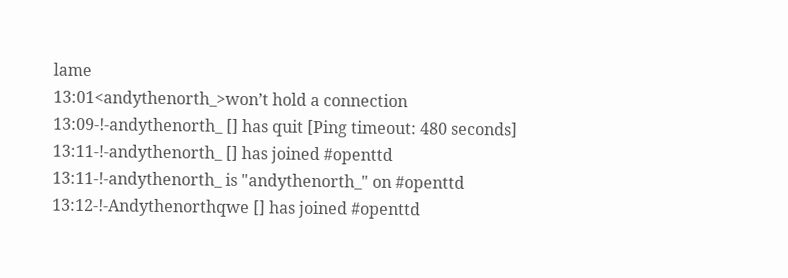lame
13:01<andythenorth_>won’t hold a connection
13:09-!-andythenorth_ [] has quit [Ping timeout: 480 seconds]
13:11-!-andythenorth_ [] has joined #openttd
13:11-!-andythenorth_ is "andythenorth_" on #openttd
13:12-!-Andythenorthqwe [] has joined #openttd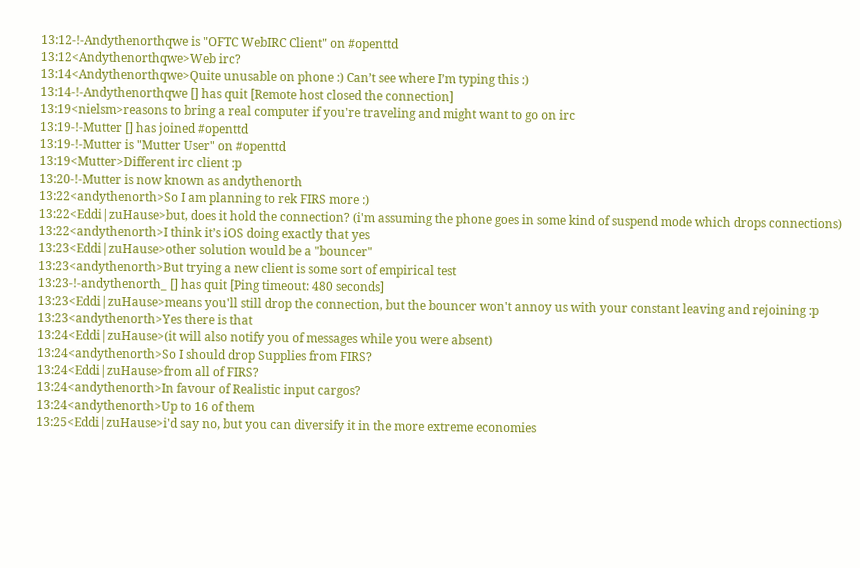13:12-!-Andythenorthqwe is "OFTC WebIRC Client" on #openttd
13:12<Andythenorthqwe>Web irc?
13:14<Andythenorthqwe>Quite unusable on phone :) Can’t see where I’m typing this :)
13:14-!-Andythenorthqwe [] has quit [Remote host closed the connection]
13:19<nielsm>reasons to bring a real computer if you're traveling and might want to go on irc
13:19-!-Mutter [] has joined #openttd
13:19-!-Mutter is "Mutter User" on #openttd
13:19<Mutter>Different irc client :p
13:20-!-Mutter is now known as andythenorth
13:22<andythenorth>So I am planning to rek FIRS more :)
13:22<Eddi|zuHause>but, does it hold the connection? (i'm assuming the phone goes in some kind of suspend mode which drops connections)
13:22<andythenorth>I think it’s iOS doing exactly that yes
13:23<Eddi|zuHause>other solution would be a "bouncer"
13:23<andythenorth>But trying a new client is some sort of empirical test
13:23-!-andythenorth_ [] has quit [Ping timeout: 480 seconds]
13:23<Eddi|zuHause>means you'll still drop the connection, but the bouncer won't annoy us with your constant leaving and rejoining :p
13:23<andythenorth>Yes there is that
13:24<Eddi|zuHause>(it will also notify you of messages while you were absent)
13:24<andythenorth>So I should drop Supplies from FIRS?
13:24<Eddi|zuHause>from all of FIRS?
13:24<andythenorth>In favour of Realistic input cargos?
13:24<andythenorth>Up to 16 of them
13:25<Eddi|zuHause>i'd say no, but you can diversify it in the more extreme economies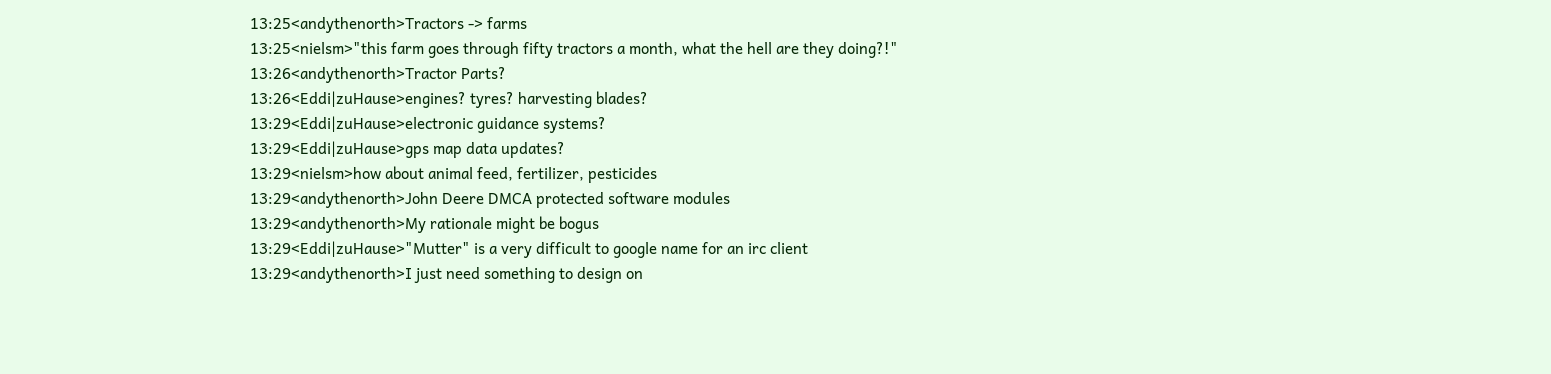13:25<andythenorth>Tractors -> farms
13:25<nielsm>"this farm goes through fifty tractors a month, what the hell are they doing?!"
13:26<andythenorth>Tractor Parts?
13:26<Eddi|zuHause>engines? tyres? harvesting blades?
13:29<Eddi|zuHause>electronic guidance systems?
13:29<Eddi|zuHause>gps map data updates?
13:29<nielsm>how about animal feed, fertilizer, pesticides
13:29<andythenorth>John Deere DMCA protected software modules
13:29<andythenorth>My rationale might be bogus
13:29<Eddi|zuHause>"Mutter" is a very difficult to google name for an irc client
13:29<andythenorth>I just need something to design on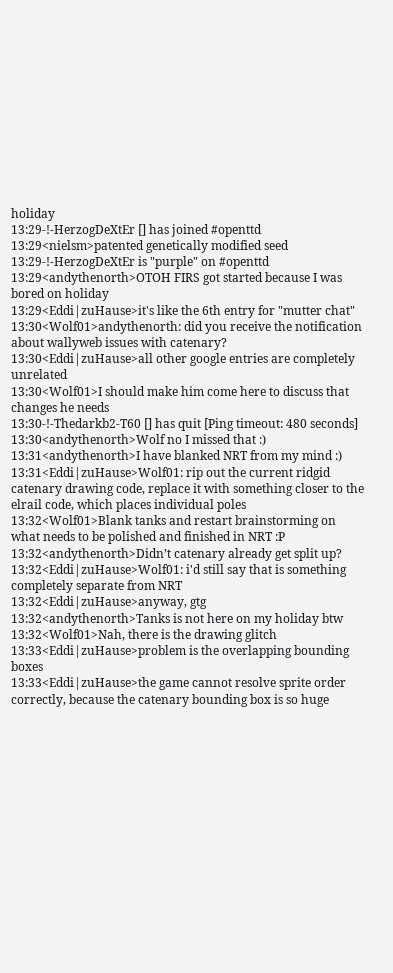holiday
13:29-!-HerzogDeXtEr [] has joined #openttd
13:29<nielsm>patented genetically modified seed
13:29-!-HerzogDeXtEr is "purple" on #openttd
13:29<andythenorth>OTOH FIRS got started because I was bored on holiday
13:29<Eddi|zuHause>it's like the 6th entry for "mutter chat"
13:30<Wolf01>andythenorth: did you receive the notification about wallyweb issues with catenary?
13:30<Eddi|zuHause>all other google entries are completely unrelated
13:30<Wolf01>I should make him come here to discuss that changes he needs
13:30-!-Thedarkb2-T60 [] has quit [Ping timeout: 480 seconds]
13:30<andythenorth>Wolf no I missed that :)
13:31<andythenorth>I have blanked NRT from my mind :)
13:31<Eddi|zuHause>Wolf01: rip out the current ridgid catenary drawing code, replace it with something closer to the elrail code, which places individual poles
13:32<Wolf01>Blank tanks and restart brainstorming on what needs to be polished and finished in NRT :P
13:32<andythenorth>Didn’t catenary already get split up?
13:32<Eddi|zuHause>Wolf01: i'd still say that is something completely separate from NRT
13:32<Eddi|zuHause>anyway, gtg
13:32<andythenorth>Tanks is not here on my holiday btw
13:32<Wolf01>Nah, there is the drawing glitch
13:33<Eddi|zuHause>problem is the overlapping bounding boxes
13:33<Eddi|zuHause>the game cannot resolve sprite order correctly, because the catenary bounding box is so huge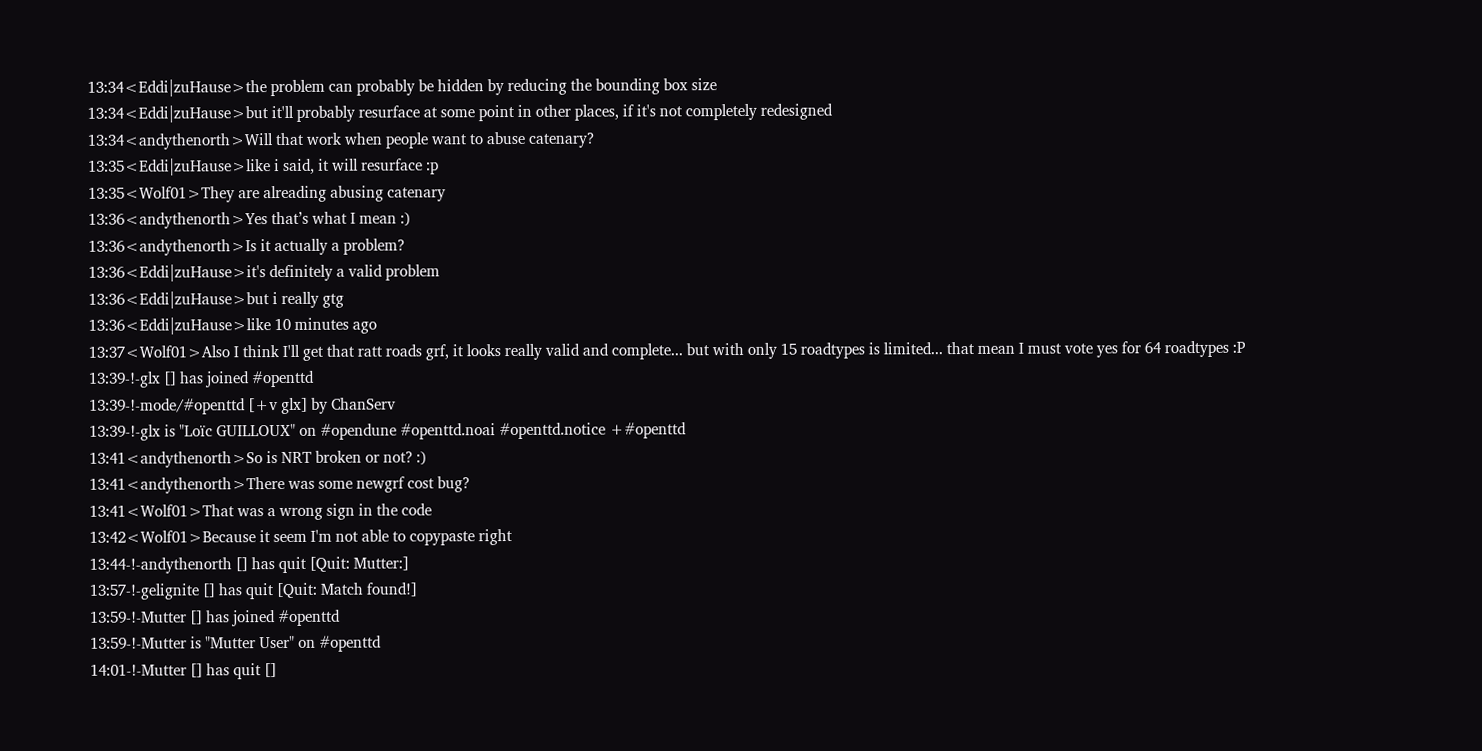13:34<Eddi|zuHause>the problem can probably be hidden by reducing the bounding box size
13:34<Eddi|zuHause>but it'll probably resurface at some point in other places, if it's not completely redesigned
13:34<andythenorth>Will that work when people want to abuse catenary?
13:35<Eddi|zuHause>like i said, it will resurface :p
13:35<Wolf01>They are alreading abusing catenary
13:36<andythenorth>Yes that’s what I mean :)
13:36<andythenorth>Is it actually a problem?
13:36<Eddi|zuHause>it's definitely a valid problem
13:36<Eddi|zuHause>but i really gtg
13:36<Eddi|zuHause>like 10 minutes ago
13:37<Wolf01>Also I think I'll get that ratt roads grf, it looks really valid and complete... but with only 15 roadtypes is limited... that mean I must vote yes for 64 roadtypes :P
13:39-!-glx [] has joined #openttd
13:39-!-mode/#openttd [+v glx] by ChanServ
13:39-!-glx is "Loïc GUILLOUX" on #opendune #openttd.noai #openttd.notice +#openttd
13:41<andythenorth>So is NRT broken or not? :)
13:41<andythenorth>There was some newgrf cost bug?
13:41<Wolf01>That was a wrong sign in the code
13:42<Wolf01>Because it seem I'm not able to copypaste right
13:44-!-andythenorth [] has quit [Quit: Mutter:]
13:57-!-gelignite [] has quit [Quit: Match found!]
13:59-!-Mutter [] has joined #openttd
13:59-!-Mutter is "Mutter User" on #openttd
14:01-!-Mutter [] has quit []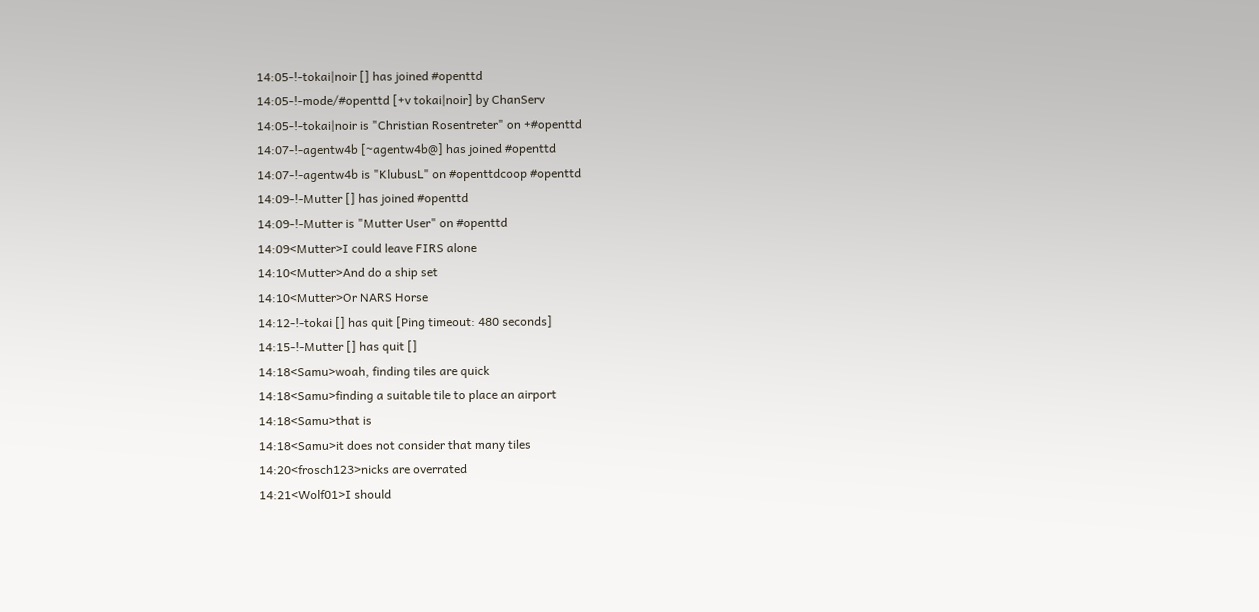14:05-!-tokai|noir [] has joined #openttd
14:05-!-mode/#openttd [+v tokai|noir] by ChanServ
14:05-!-tokai|noir is "Christian Rosentreter" on +#openttd
14:07-!-agentw4b [~agentw4b@] has joined #openttd
14:07-!-agentw4b is "KlubusL" on #openttdcoop #openttd
14:09-!-Mutter [] has joined #openttd
14:09-!-Mutter is "Mutter User" on #openttd
14:09<Mutter>I could leave FIRS alone
14:10<Mutter>And do a ship set
14:10<Mutter>Or NARS Horse
14:12-!-tokai [] has quit [Ping timeout: 480 seconds]
14:15-!-Mutter [] has quit []
14:18<Samu>woah, finding tiles are quick
14:18<Samu>finding a suitable tile to place an airport
14:18<Samu>that is
14:18<Samu>it does not consider that many tiles
14:20<frosch123>nicks are overrated
14:21<Wolf01>I should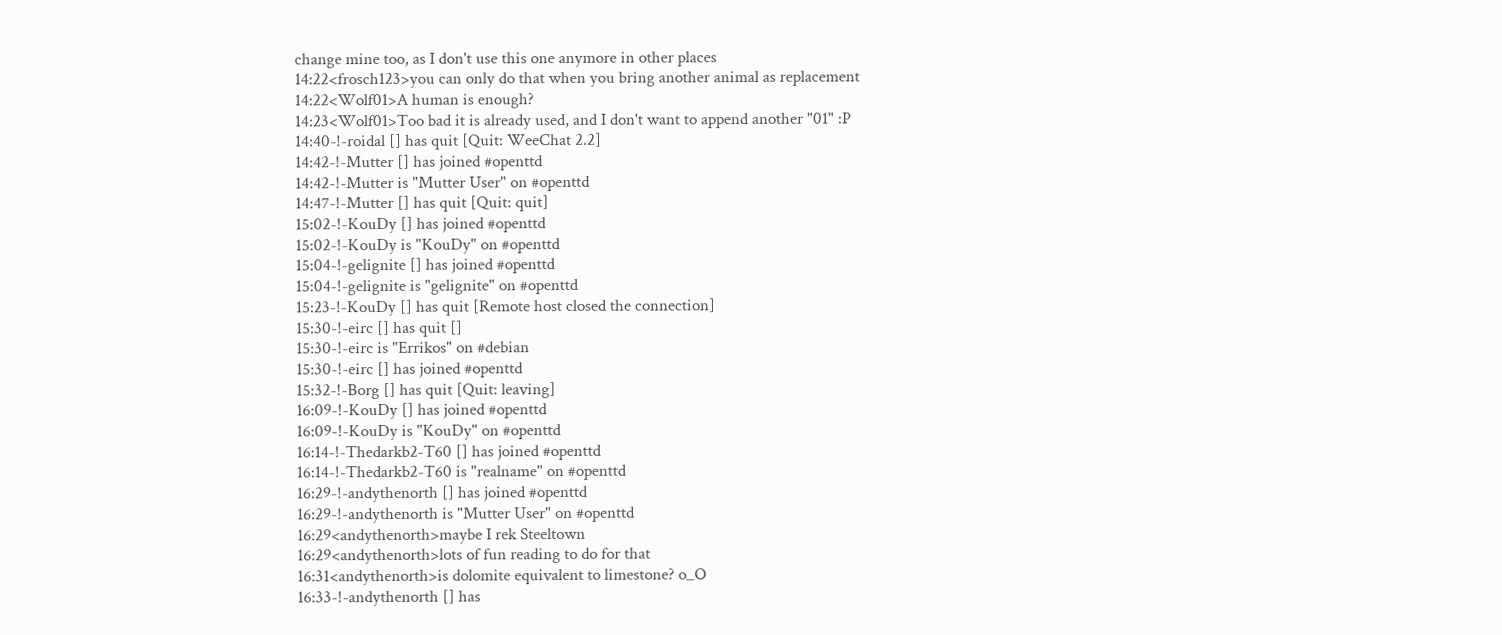change mine too, as I don't use this one anymore in other places
14:22<frosch123>you can only do that when you bring another animal as replacement
14:22<Wolf01>A human is enough?
14:23<Wolf01>Too bad it is already used, and I don't want to append another "01" :P
14:40-!-roidal [] has quit [Quit: WeeChat 2.2]
14:42-!-Mutter [] has joined #openttd
14:42-!-Mutter is "Mutter User" on #openttd
14:47-!-Mutter [] has quit [Quit: quit]
15:02-!-KouDy [] has joined #openttd
15:02-!-KouDy is "KouDy" on #openttd
15:04-!-gelignite [] has joined #openttd
15:04-!-gelignite is "gelignite" on #openttd
15:23-!-KouDy [] has quit [Remote host closed the connection]
15:30-!-eirc [] has quit []
15:30-!-eirc is "Errikos" on #debian
15:30-!-eirc [] has joined #openttd
15:32-!-Borg [] has quit [Quit: leaving]
16:09-!-KouDy [] has joined #openttd
16:09-!-KouDy is "KouDy" on #openttd
16:14-!-Thedarkb2-T60 [] has joined #openttd
16:14-!-Thedarkb2-T60 is "realname" on #openttd
16:29-!-andythenorth [] has joined #openttd
16:29-!-andythenorth is "Mutter User" on #openttd
16:29<andythenorth>maybe I rek Steeltown
16:29<andythenorth>lots of fun reading to do for that
16:31<andythenorth>is dolomite equivalent to limestone? o_O
16:33-!-andythenorth [] has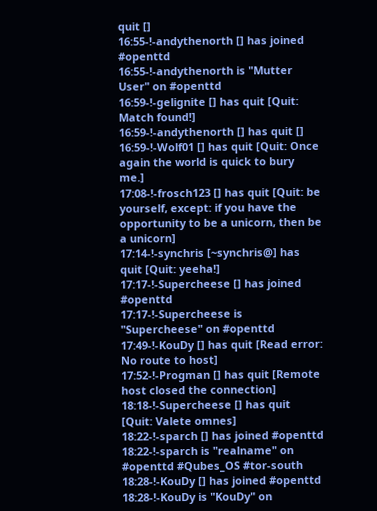quit []
16:55-!-andythenorth [] has joined #openttd
16:55-!-andythenorth is "Mutter User" on #openttd
16:59-!-gelignite [] has quit [Quit: Match found!]
16:59-!-andythenorth [] has quit []
16:59-!-Wolf01 [] has quit [Quit: Once again the world is quick to bury me.]
17:08-!-frosch123 [] has quit [Quit: be yourself, except: if you have the opportunity to be a unicorn, then be a unicorn]
17:14-!-synchris [~synchris@] has quit [Quit: yeeha!]
17:17-!-Supercheese [] has joined #openttd
17:17-!-Supercheese is "Supercheese" on #openttd
17:49-!-KouDy [] has quit [Read error: No route to host]
17:52-!-Progman [] has quit [Remote host closed the connection]
18:18-!-Supercheese [] has quit [Quit: Valete omnes]
18:22-!-sparch [] has joined #openttd
18:22-!-sparch is "realname" on #openttd #Qubes_OS #tor-south
18:28-!-KouDy [] has joined #openttd
18:28-!-KouDy is "KouDy" on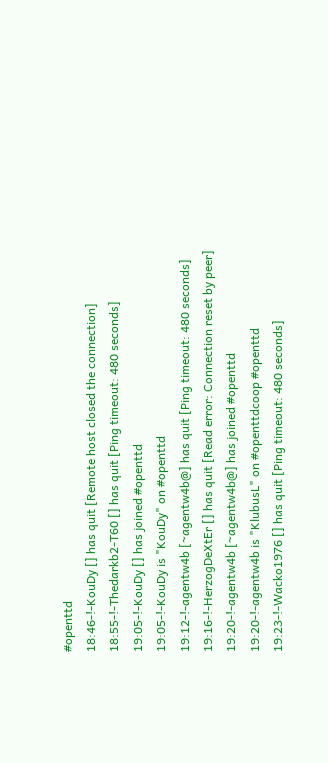#openttd
18:46-!-KouDy [] has quit [Remote host closed the connection]
18:55-!-Thedarkb2-T60 [] has quit [Ping timeout: 480 seconds]
19:05-!-KouDy [] has joined #openttd
19:05-!-KouDy is "KouDy" on #openttd
19:12-!-agentw4b [~agentw4b@] has quit [Ping timeout: 480 seconds]
19:16-!-HerzogDeXtEr [] has quit [Read error: Connection reset by peer]
19:20-!-agentw4b [~agentw4b@] has joined #openttd
19:20-!-agentw4b is "KlubusL" on #openttdcoop #openttd
19:23-!-Wacko1976 [] has quit [Ping timeout: 480 seconds]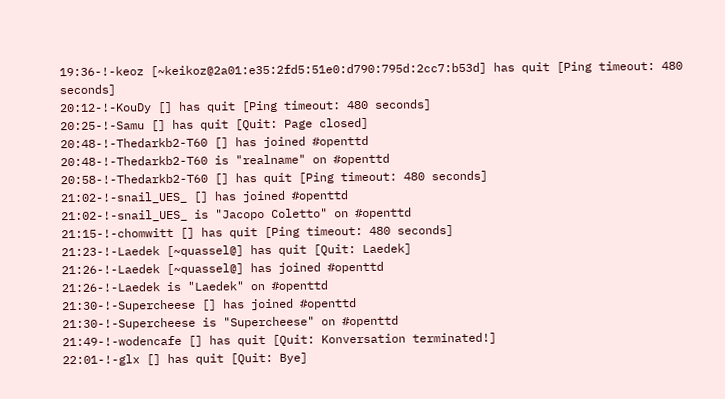19:36-!-keoz [~keikoz@2a01:e35:2fd5:51e0:d790:795d:2cc7:b53d] has quit [Ping timeout: 480 seconds]
20:12-!-KouDy [] has quit [Ping timeout: 480 seconds]
20:25-!-Samu [] has quit [Quit: Page closed]
20:48-!-Thedarkb2-T60 [] has joined #openttd
20:48-!-Thedarkb2-T60 is "realname" on #openttd
20:58-!-Thedarkb2-T60 [] has quit [Ping timeout: 480 seconds]
21:02-!-snail_UES_ [] has joined #openttd
21:02-!-snail_UES_ is "Jacopo Coletto" on #openttd
21:15-!-chomwitt [] has quit [Ping timeout: 480 seconds]
21:23-!-Laedek [~quassel@] has quit [Quit: Laedek]
21:26-!-Laedek [~quassel@] has joined #openttd
21:26-!-Laedek is "Laedek" on #openttd
21:30-!-Supercheese [] has joined #openttd
21:30-!-Supercheese is "Supercheese" on #openttd
21:49-!-wodencafe [] has quit [Quit: Konversation terminated!]
22:01-!-glx [] has quit [Quit: Bye]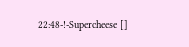22:48-!-Supercheese []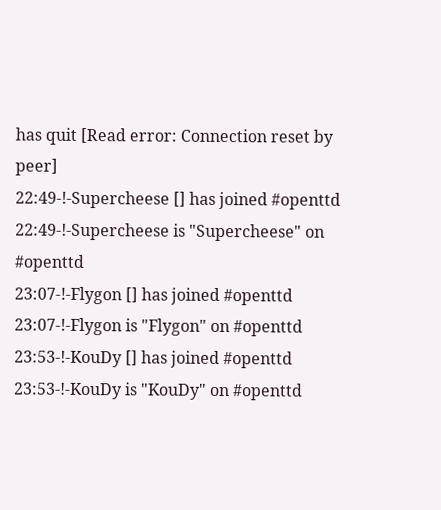has quit [Read error: Connection reset by peer]
22:49-!-Supercheese [] has joined #openttd
22:49-!-Supercheese is "Supercheese" on #openttd
23:07-!-Flygon [] has joined #openttd
23:07-!-Flygon is "Flygon" on #openttd
23:53-!-KouDy [] has joined #openttd
23:53-!-KouDy is "KouDy" on #openttd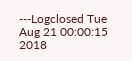---Logclosed Tue Aug 21 00:00:15 2018